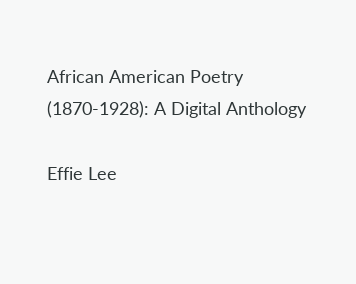African American Poetry (1870-1928): A Digital Anthology

Effie Lee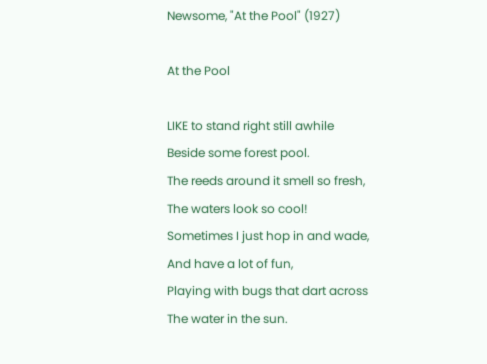Newsome, "At the Pool" (1927)

At the Pool

LIKE to stand right still awhile
Beside some forest pool.
The reeds around it smell so fresh,
The waters look so cool!
Sometimes I just hop in and wade,
And have a lot of fun,
Playing with bugs that dart across
The water in the sun.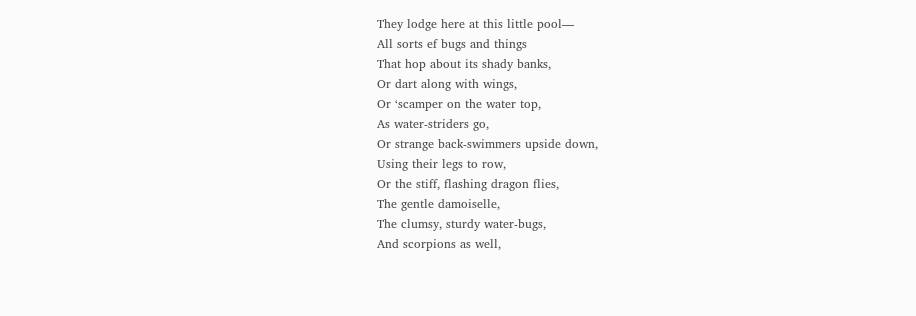They lodge here at this little pool—
All sorts ef bugs and things
That hop about its shady banks,
Or dart along with wings,
Or ‘scamper on the water top,
As water-striders go,
Or strange back-swimmers upside down,
Using their legs to row,
Or the stiff, flashing dragon flies,
The gentle damoiselle,
The clumsy, sturdy water-bugs,
And scorpions as well,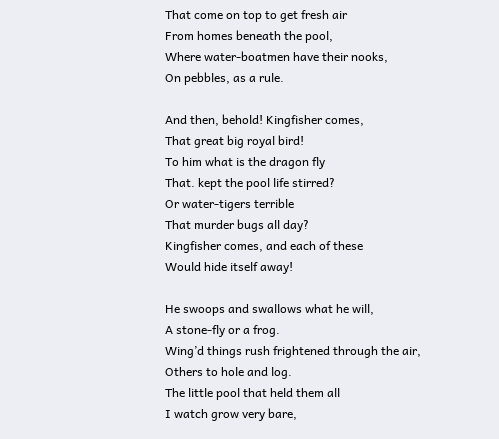That come on top to get fresh air
From homes beneath the pool,
Where water-boatmen have their nooks,
On pebbles, as a rule.

And then, behold! Kingfisher comes,
That great big royal bird!
To him what is the dragon fly
That. kept the pool life stirred?
Or water-tigers terrible
That murder bugs all day?
Kingfisher comes, and each of these
Would hide itself away!

He swoops and swallows what he will,
A stone-fly or a frog.
Wing’d things rush frightened through the air,
Others to hole and log.
The little pool that held them all
I watch grow very bare,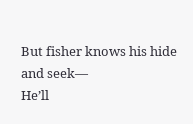But fisher knows his hide and seek—
He’ll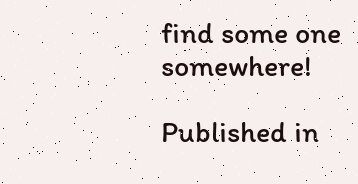find some one somewhere!

Published in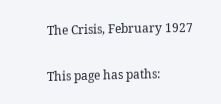The Crisis, February 1927

This page has paths: